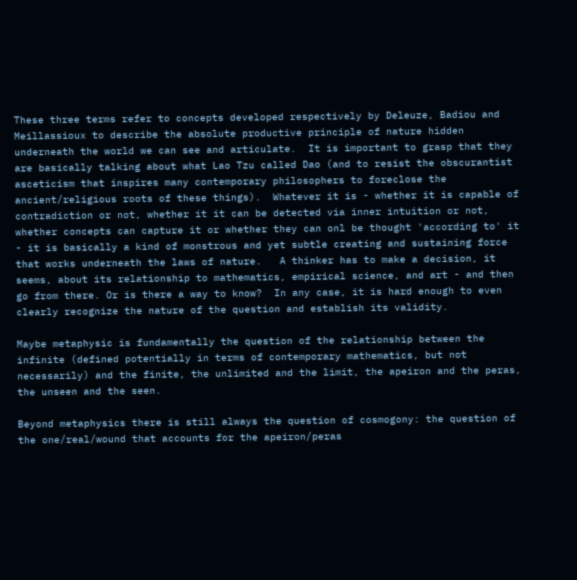These three terms refer to concepts developed respectively by Deleuze, Badiou and Meillassioux to describe the absolute productive principle of nature hidden underneath the world we can see and articulate.  It is important to grasp that they are basically talking about what Lao Tzu called Dao (and to resist the obscurantist asceticism that inspires many contemporary philosophers to foreclose the ancient/religious roots of these things).  Whatever it is - whether it is capable of contradiction or not, whether it it can be detected via inner intuition or not, whether concepts can capture it or whether they can onl be thought 'according to' it - it is basically a kind of monstrous and yet subtle creating and sustaining force that works underneath the laws of nature.   A thinker has to make a decision, it seems, about its relationship to mathematics, empirical science, and art - and then go from there. Or is there a way to know?  In any case, it is hard enough to even clearly recognize the nature of the question and establish its validity.

Maybe metaphysic is fundamentally the question of the relationship between the infinite (defined potentially in terms of contemporary mathematics, but not necessarily) and the finite, the unlimited and the limit, the apeiron and the peras, the unseen and the seen.

Beyond metaphysics there is still always the question of cosmogony: the question of the one/real/wound that accounts for the apeiron/peras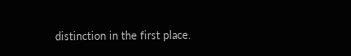distinction in the first place.